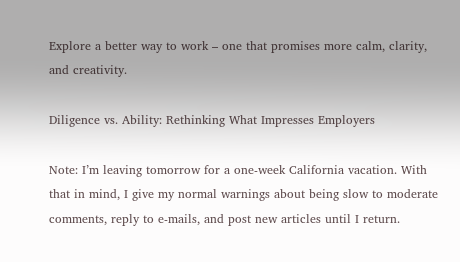Explore a better way to work – one that promises more calm, clarity, and creativity.

Diligence vs. Ability: Rethinking What Impresses Employers

Note: I’m leaving tomorrow for a one-week California vacation. With that in mind, I give my normal warnings about being slow to moderate comments, reply to e-mails, and post new articles until I return.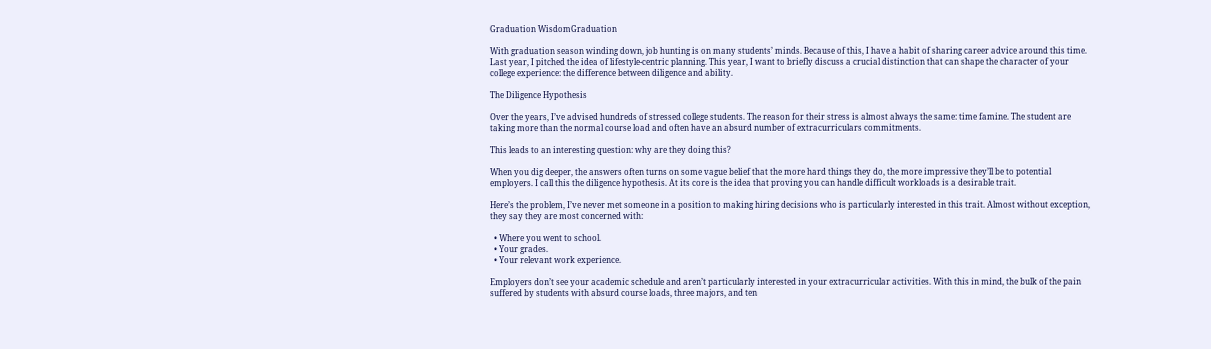Graduation WisdomGraduation

With graduation season winding down, job hunting is on many students’ minds. Because of this, I have a habit of sharing career advice around this time. Last year, I pitched the idea of lifestyle-centric planning. This year, I want to briefly discuss a crucial distinction that can shape the character of your college experience: the difference between diligence and ability.

The Diligence Hypothesis

Over the years, I’ve advised hundreds of stressed college students. The reason for their stress is almost always the same: time famine. The student are taking more than the normal course load and often have an absurd number of extracurriculars commitments.

This leads to an interesting question: why are they doing this?

When you dig deeper, the answers often turns on some vague belief that the more hard things they do, the more impressive they’ll be to potential employers. I call this the diligence hypothesis. At its core is the idea that proving you can handle difficult workloads is a desirable trait.

Here’s the problem, I’ve never met someone in a position to making hiring decisions who is particularly interested in this trait. Almost without exception, they say they are most concerned with:

  • Where you went to school.
  • Your grades.
  • Your relevant work experience.

Employers don’t see your academic schedule and aren’t particularly interested in your extracurricular activities. With this in mind, the bulk of the pain suffered by students with absurd course loads, three majors, and ten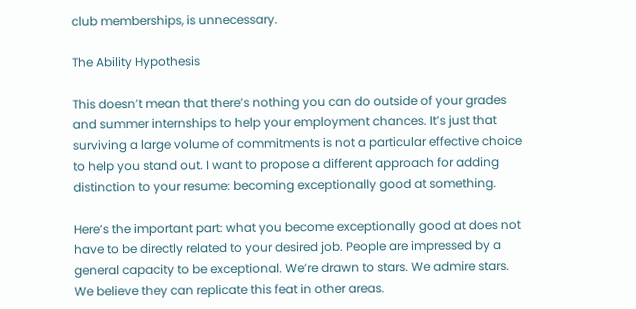club memberships, is unnecessary.

The Ability Hypothesis

This doesn’t mean that there’s nothing you can do outside of your grades and summer internships to help your employment chances. It’s just that surviving a large volume of commitments is not a particular effective choice to help you stand out. I want to propose a different approach for adding distinction to your resume: becoming exceptionally good at something.

Here’s the important part: what you become exceptionally good at does not have to be directly related to your desired job. People are impressed by a general capacity to be exceptional. We’re drawn to stars. We admire stars. We believe they can replicate this feat in other areas.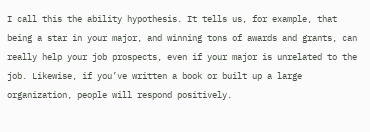I call this the ability hypothesis. It tells us, for example, that being a star in your major, and winning tons of awards and grants, can really help your job prospects, even if your major is unrelated to the job. Likewise, if you’ve written a book or built up a large organization, people will respond positively.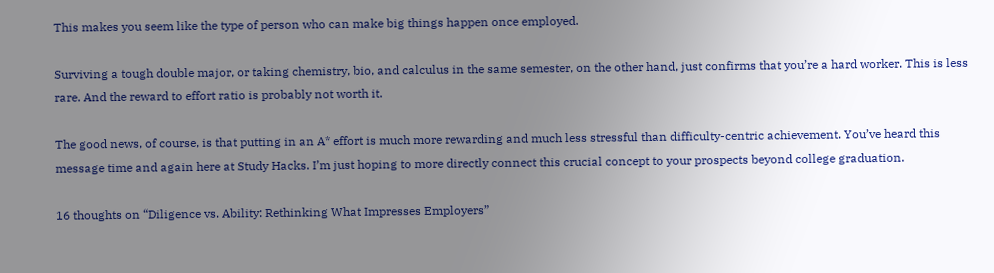This makes you seem like the type of person who can make big things happen once employed.

Surviving a tough double major, or taking chemistry, bio, and calculus in the same semester, on the other hand, just confirms that you’re a hard worker. This is less rare. And the reward to effort ratio is probably not worth it.

The good news, of course, is that putting in an A* effort is much more rewarding and much less stressful than difficulty-centric achievement. You’ve heard this message time and again here at Study Hacks. I’m just hoping to more directly connect this crucial concept to your prospects beyond college graduation.

16 thoughts on “Diligence vs. Ability: Rethinking What Impresses Employers”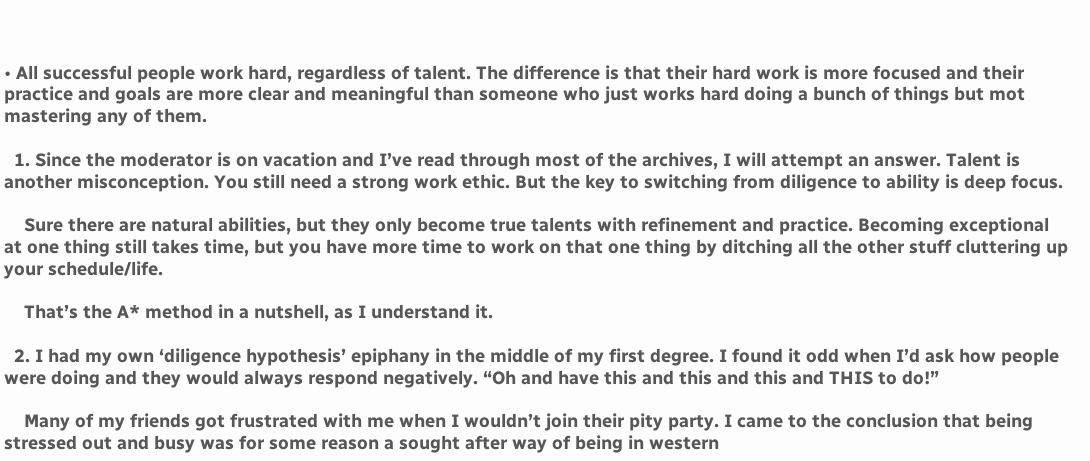• All successful people work hard, regardless of talent. The difference is that their hard work is more focused and their practice and goals are more clear and meaningful than someone who just works hard doing a bunch of things but mot mastering any of them.

  1. Since the moderator is on vacation and I’ve read through most of the archives, I will attempt an answer. Talent is another misconception. You still need a strong work ethic. But the key to switching from diligence to ability is deep focus.

    Sure there are natural abilities, but they only become true talents with refinement and practice. Becoming exceptional at one thing still takes time, but you have more time to work on that one thing by ditching all the other stuff cluttering up your schedule/life.

    That’s the A* method in a nutshell, as I understand it.

  2. I had my own ‘diligence hypothesis’ epiphany in the middle of my first degree. I found it odd when I’d ask how people were doing and they would always respond negatively. “Oh and have this and this and this and THIS to do!”

    Many of my friends got frustrated with me when I wouldn’t join their pity party. I came to the conclusion that being stressed out and busy was for some reason a sought after way of being in western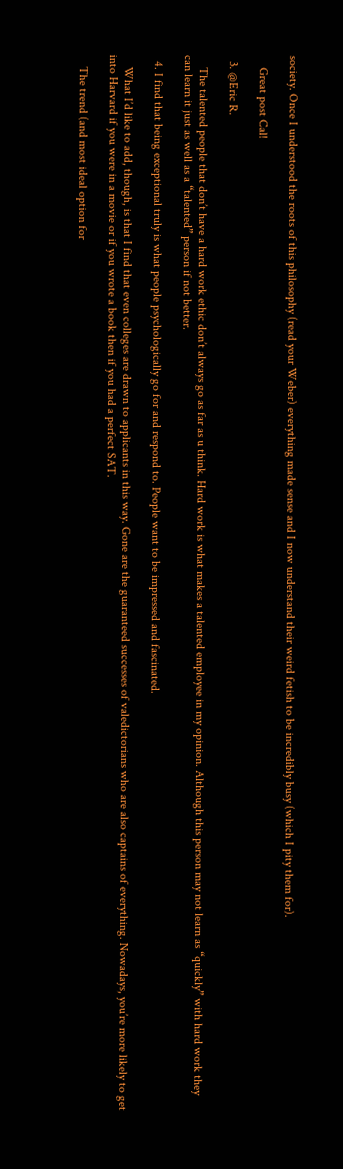society. Once I understood the roots of this philosophy (read your Weber) everything made sense and I now understand their weird fetish to be incredibly busy (which I pity them for).

    Great post Cal!

  3. @Eric R.

    The talented people that don’t have a hard work ethic don’t always go as far as u think. Hard work is what makes a talented employee in my opinion. Although this person may not learn as “quickly” with hard work they can learn it just as well as a “talented” person if not better.

  4. I find that being exceptional truly is what people psychologically go for and respond to. People want to be impressed and fascinated.

    What I’d like to add, though, is that I find that even colleges are drawn to applicants in this way. Gone are the guaranteed successes of valedictorians who are also captains of everything. Nowadays, you’re more likely to get into Harvard if you were in a movie or if you wrote a book then if you had a perfect SAT.

    The trend (and most ideal option for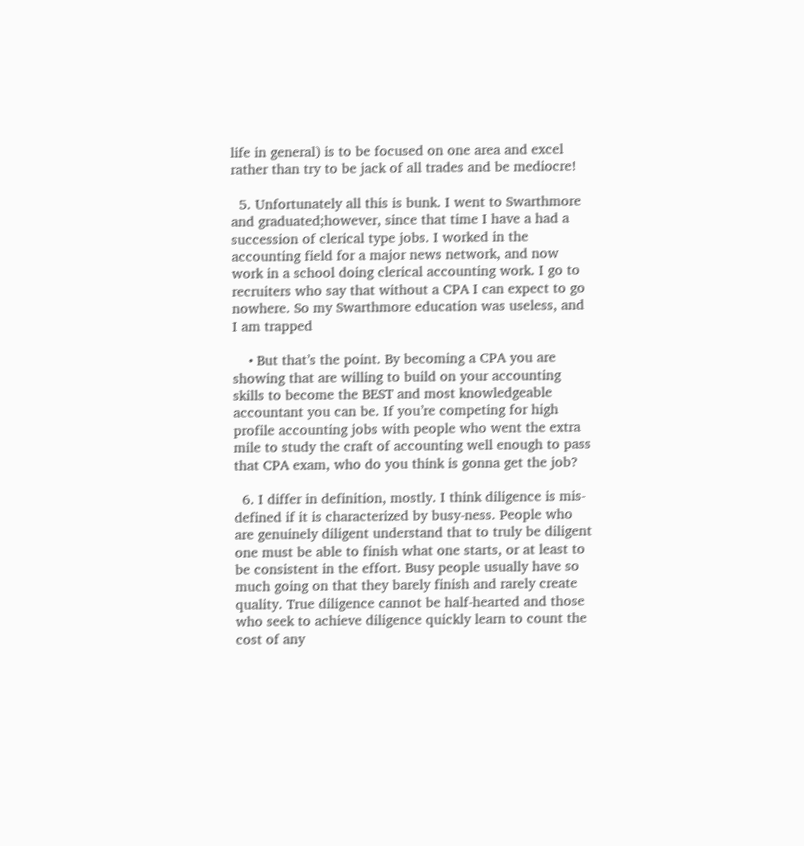life in general) is to be focused on one area and excel rather than try to be jack of all trades and be mediocre!

  5. Unfortunately all this is bunk. I went to Swarthmore and graduated;however, since that time I have a had a succession of clerical type jobs. I worked in the accounting field for a major news network, and now work in a school doing clerical accounting work. I go to recruiters who say that without a CPA I can expect to go nowhere. So my Swarthmore education was useless, and I am trapped

    • But that’s the point. By becoming a CPA you are showing that are willing to build on your accounting skills to become the BEST and most knowledgeable accountant you can be. If you’re competing for high profile accounting jobs with people who went the extra mile to study the craft of accounting well enough to pass that CPA exam, who do you think is gonna get the job?

  6. I differ in definition, mostly. I think diligence is mis-defined if it is characterized by busy-ness. People who are genuinely diligent understand that to truly be diligent one must be able to finish what one starts, or at least to be consistent in the effort. Busy people usually have so much going on that they barely finish and rarely create quality. True diligence cannot be half-hearted and those who seek to achieve diligence quickly learn to count the cost of any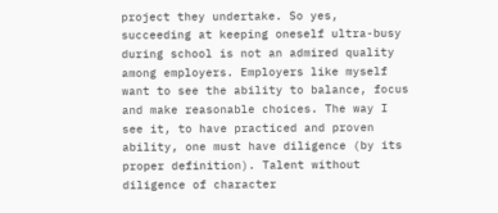project they undertake. So yes, succeeding at keeping oneself ultra-busy during school is not an admired quality among employers. Employers like myself want to see the ability to balance, focus and make reasonable choices. The way I see it, to have practiced and proven ability, one must have diligence (by its proper definition). Talent without diligence of character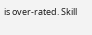is over-rated. Skill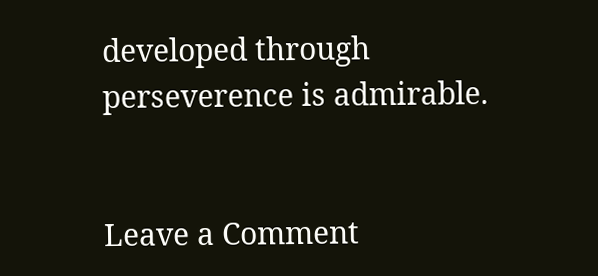developed through perseverence is admirable.


Leave a Comment